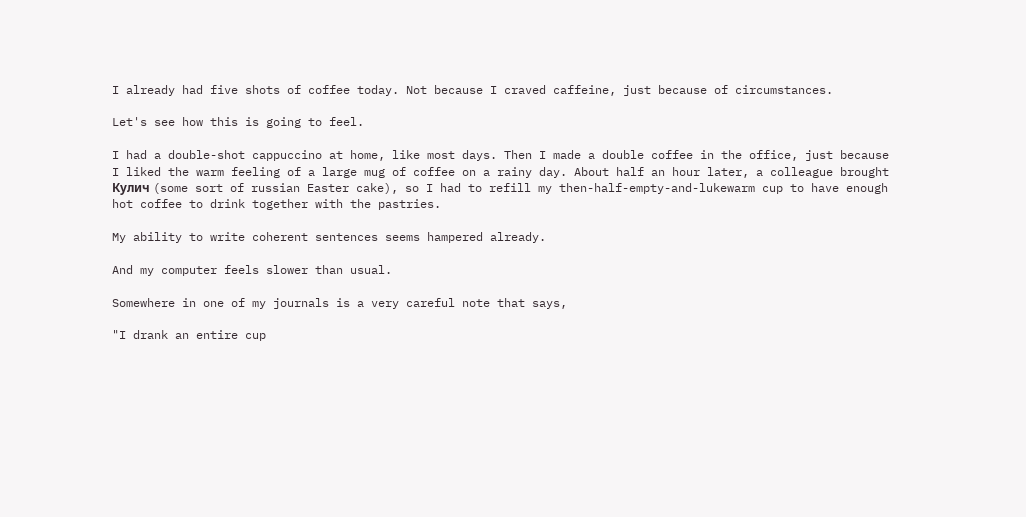I already had five shots of coffee today. Not because I craved caffeine, just because of circumstances.

Let's see how this is going to feel.

I had a double-shot cappuccino at home, like most days. Then I made a double coffee in the office, just because I liked the warm feeling of a large mug of coffee on a rainy day. About half an hour later, a colleague brought Кулич (some sort of russian Easter cake), so I had to refill my then-half-empty-and-lukewarm cup to have enough hot coffee to drink together with the pastries.

My ability to write coherent sentences seems hampered already.

And my computer feels slower than usual.

Somewhere in one of my journals is a very careful note that says,

"I drank an entire cup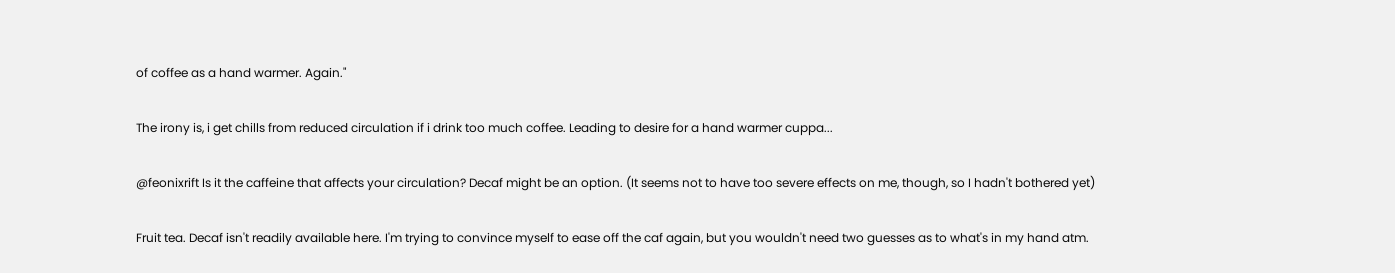of coffee as a hand warmer. Again."

The irony is, i get chills from reduced circulation if i drink too much coffee. Leading to desire for a hand warmer cuppa...

@feonixrift Is it the caffeine that affects your circulation? Decaf might be an option. (It seems not to have too severe effects on me, though, so I hadn't bothered yet)

Fruit tea. Decaf isn't readily available here. I'm trying to convince myself to ease off the caf again, but you wouldn't need two guesses as to what's in my hand atm.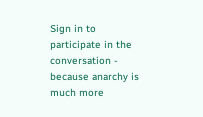Sign in to participate in the conversation - because anarchy is much more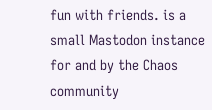fun with friends. is a small Mastodon instance for and by the Chaos community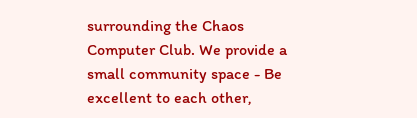surrounding the Chaos Computer Club. We provide a small community space - Be excellent to each other,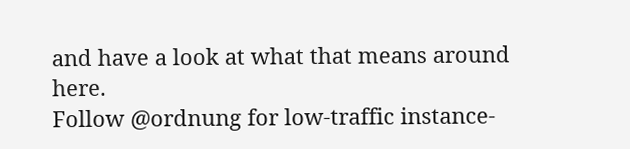and have a look at what that means around here.
Follow @ordnung for low-traffic instance-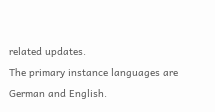related updates.
The primary instance languages are German and English.